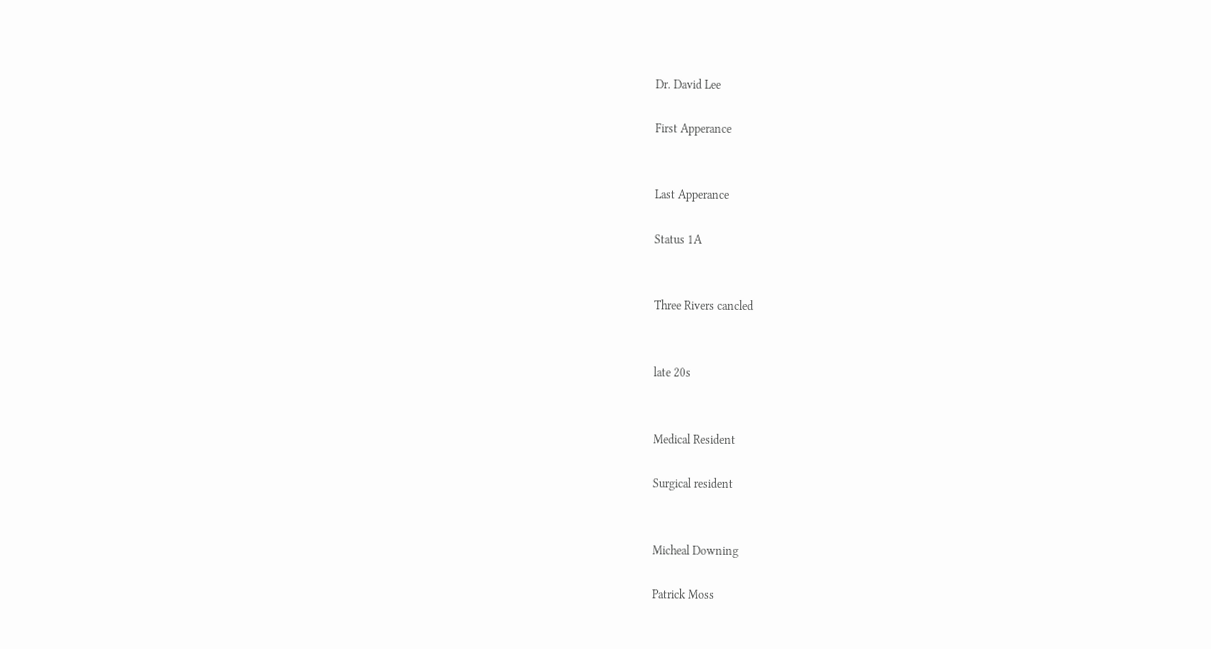Dr. David Lee

First Apperance


Last Apperance

Status 1A


Three Rivers cancled


late 20s


Medical Resident

Surgical resident


Micheal Downing

Patrick Moss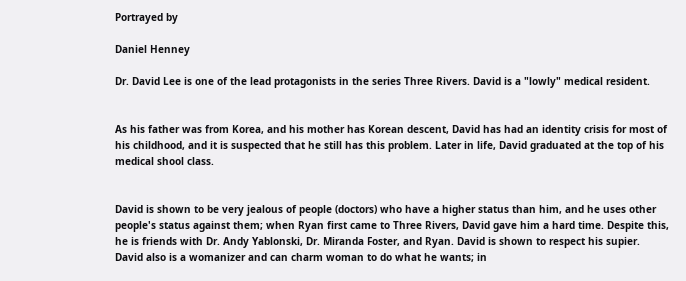Portrayed by

Daniel Henney

Dr. David Lee is one of the lead protagonists in the series Three Rivers. David is a "lowly" medical resident.


As his father was from Korea, and his mother has Korean descent, David has had an identity crisis for most of his childhood, and it is suspected that he still has this problem. Later in life, David graduated at the top of his medical shool class.


David is shown to be very jealous of people (doctors) who have a higher status than him, and he uses other people's status against them; when Ryan first came to Three Rivers, David gave him a hard time. Despite this, he is friends with Dr. Andy Yablonski, Dr. Miranda Foster, and Ryan. David is shown to respect his supier. David also is a womanizer and can charm woman to do what he wants; in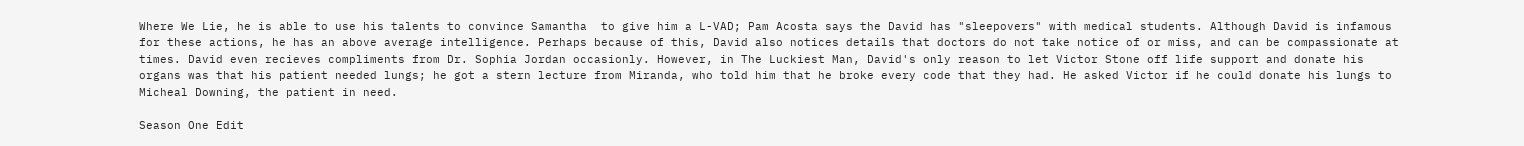Where We Lie, he is able to use his talents to convince Samantha  to give him a L-VAD; Pam Acosta says the David has "sleepovers" with medical students. Although David is infamous for these actions, he has an above average intelligence. Perhaps because of this, David also notices details that doctors do not take notice of or miss, and can be compassionate at times. David even recieves compliments from Dr. Sophia Jordan occasionly. However, in The Luckiest Man, David's only reason to let Victor Stone off life support and donate his organs was that his patient needed lungs; he got a stern lecture from Miranda, who told him that he broke every code that they had. He asked Victor if he could donate his lungs to Micheal Downing, the patient in need.

Season One Edit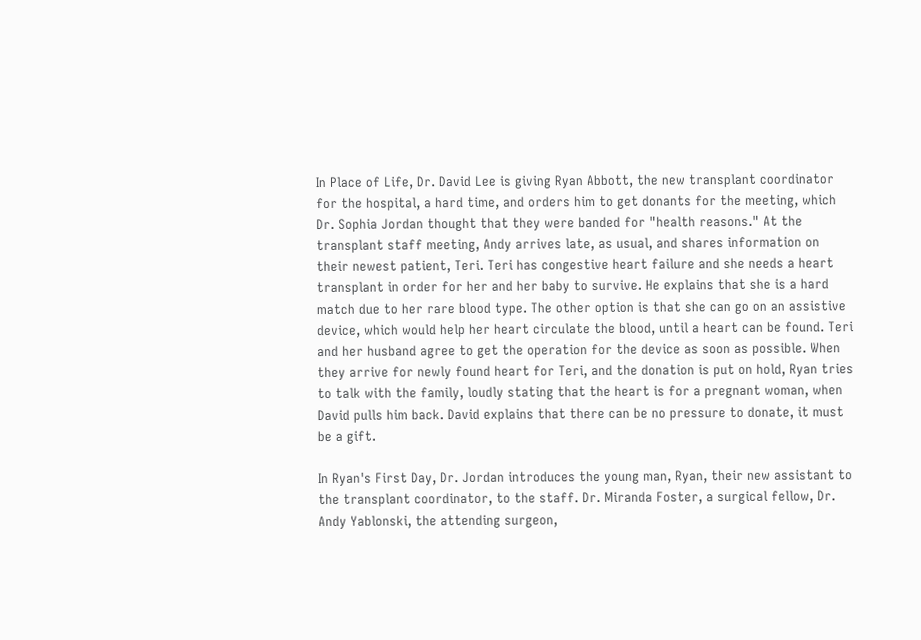In Place of Life, Dr. David Lee is giving Ryan Abbott, the new transplant coordinator for the hospital, a hard time, and orders him to get donants for the meeting, which Dr. Sophia Jordan thought that they were banded for "health reasons." At the transplant staff meeting, Andy arrives late, as usual, and shares information on their newest patient, Teri. Teri has congestive heart failure and she needs a heart transplant in order for her and her baby to survive. He explains that she is a hard match due to her rare blood type. The other option is that she can go on an assistive device, which would help her heart circulate the blood, until a heart can be found. Teri and her husband agree to get the operation for the device as soon as possible. When they arrive for newly found heart for Teri, and the donation is put on hold, Ryan tries to talk with the family, loudly stating that the heart is for a pregnant woman, when David pulls him back. David explains that there can be no pressure to donate, it must be a gift.

In Ryan's First Day, Dr. Jordan introduces the young man, Ryan, their new assistant to the transplant coordinator, to the staff. Dr. Miranda Foster, a surgical fellow, Dr. Andy Yablonski, the attending surgeon,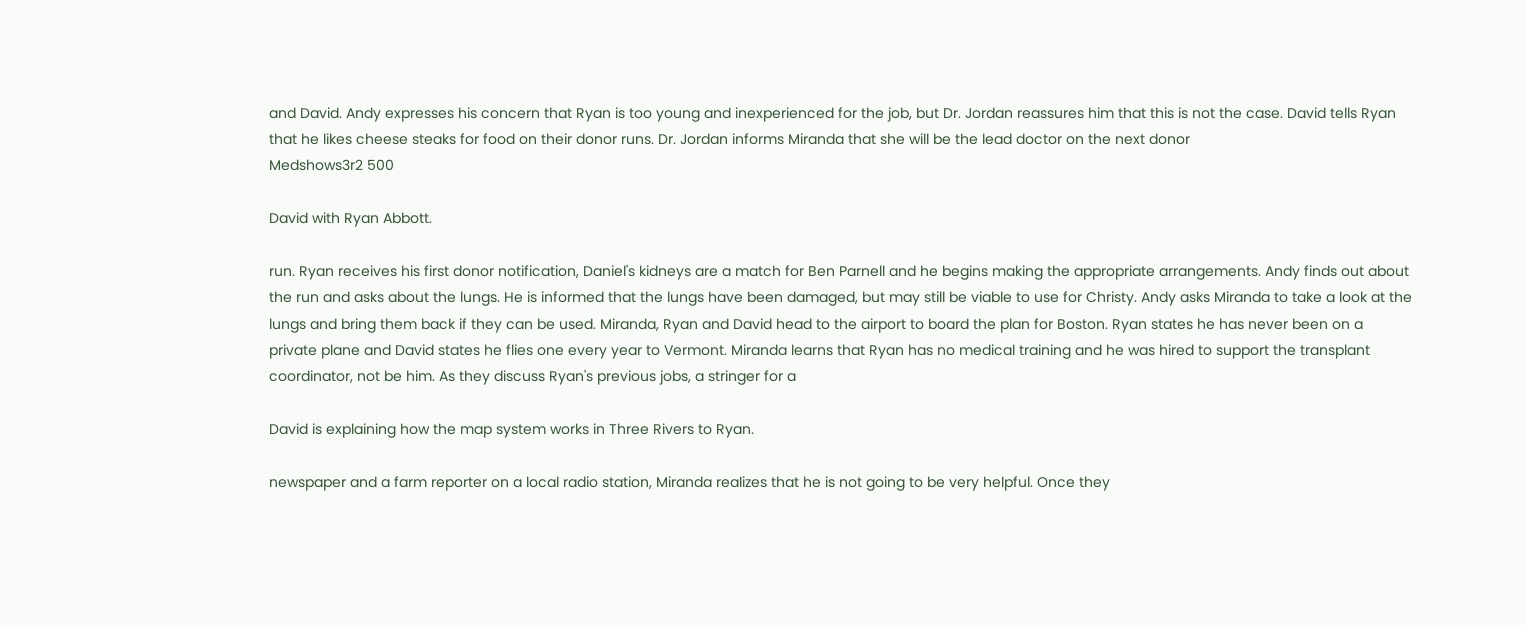and David. Andy expresses his concern that Ryan is too young and inexperienced for the job, but Dr. Jordan reassures him that this is not the case. David tells Ryan that he likes cheese steaks for food on their donor runs. Dr. Jordan informs Miranda that she will be the lead doctor on the next donor
Medshows3r2 500

David with Ryan Abbott.

run. Ryan receives his first donor notification, Daniel's kidneys are a match for Ben Parnell and he begins making the appropriate arrangements. Andy finds out about the run and asks about the lungs. He is informed that the lungs have been damaged, but may still be viable to use for Christy. Andy asks Miranda to take a look at the lungs and bring them back if they can be used. Miranda, Ryan and David head to the airport to board the plan for Boston. Ryan states he has never been on a private plane and David states he flies one every year to Vermont. Miranda learns that Ryan has no medical training and he was hired to support the transplant coordinator, not be him. As they discuss Ryan's previous jobs, a stringer for a

David is explaining how the map system works in Three Rivers to Ryan.

newspaper and a farm reporter on a local radio station, Miranda realizes that he is not going to be very helpful. Once they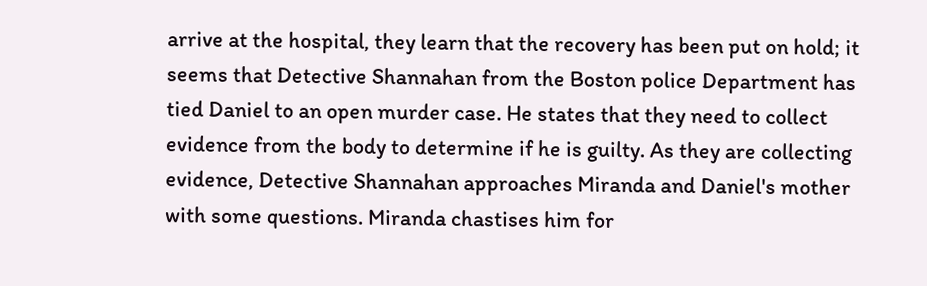arrive at the hospital, they learn that the recovery has been put on hold; it seems that Detective Shannahan from the Boston police Department has tied Daniel to an open murder case. He states that they need to collect evidence from the body to determine if he is guilty. As they are collecting evidence, Detective Shannahan approaches Miranda and Daniel's mother with some questions. Miranda chastises him for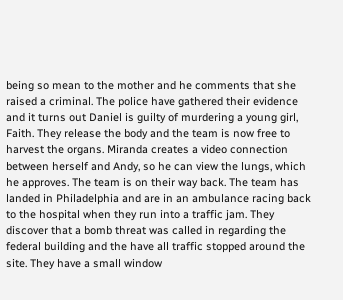being so mean to the mother and he comments that she raised a criminal. The police have gathered their evidence and it turns out Daniel is guilty of murdering a young girl, Faith. They release the body and the team is now free to harvest the organs. Miranda creates a video connection between herself and Andy, so he can view the lungs, which he approves. The team is on their way back. The team has landed in Philadelphia and are in an ambulance racing back to the hospital when they run into a traffic jam. They discover that a bomb threat was called in regarding the federal building and the have all traffic stopped around the site. They have a small window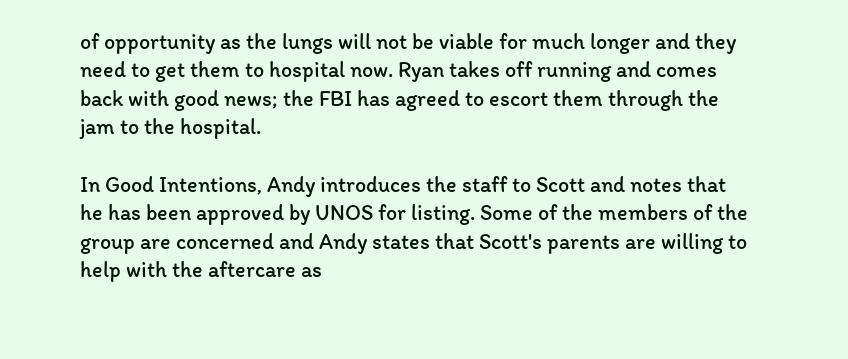of opportunity as the lungs will not be viable for much longer and they need to get them to hospital now. Ryan takes off running and comes back with good news; the FBI has agreed to escort them through the jam to the hospital.

In Good Intentions, Andy introduces the staff to Scott and notes that he has been approved by UNOS for listing. Some of the members of the group are concerned and Andy states that Scott's parents are willing to help with the aftercare as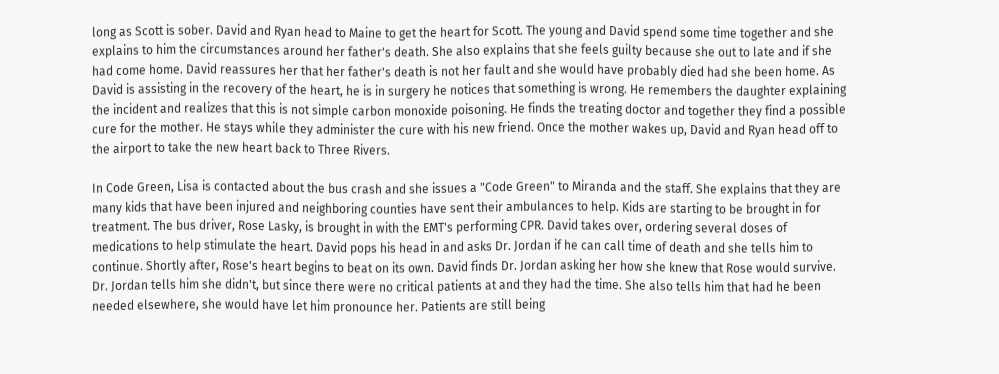long as Scott is sober. David and Ryan head to Maine to get the heart for Scott. The young and David spend some time together and she explains to him the circumstances around her father's death. She also explains that she feels guilty because she out to late and if she had come home. David reassures her that her father's death is not her fault and she would have probably died had she been home. As David is assisting in the recovery of the heart, he is in surgery he notices that something is wrong. He remembers the daughter explaining the incident and realizes that this is not simple carbon monoxide poisoning. He finds the treating doctor and together they find a possible cure for the mother. He stays while they administer the cure with his new friend. Once the mother wakes up, David and Ryan head off to the airport to take the new heart back to Three Rivers.

In Code Green, Lisa is contacted about the bus crash and she issues a "Code Green" to Miranda and the staff. She explains that they are many kids that have been injured and neighboring counties have sent their ambulances to help. Kids are starting to be brought in for treatment. The bus driver, Rose Lasky, is brought in with the EMT's performing CPR. David takes over, ordering several doses of medications to help stimulate the heart. David pops his head in and asks Dr. Jordan if he can call time of death and she tells him to continue. Shortly after, Rose's heart begins to beat on its own. David finds Dr. Jordan asking her how she knew that Rose would survive. Dr. Jordan tells him she didn't, but since there were no critical patients at and they had the time. She also tells him that had he been needed elsewhere, she would have let him pronounce her. Patients are still being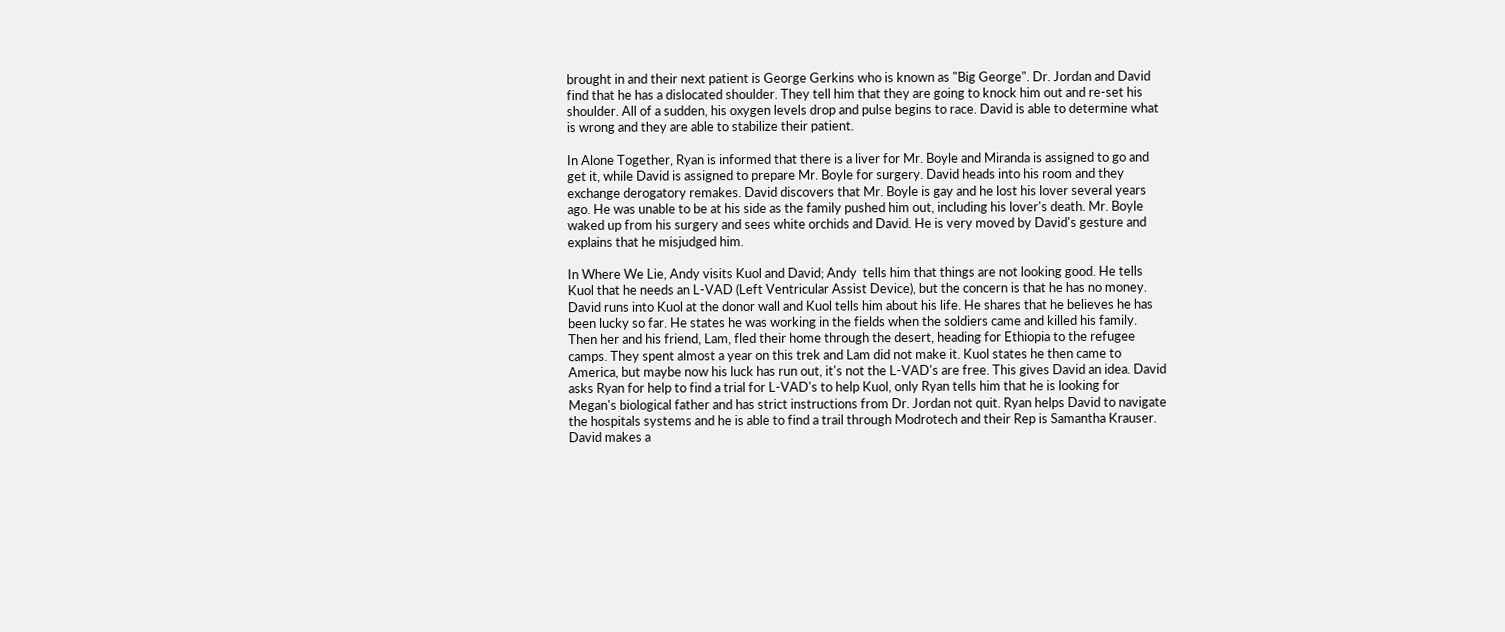brought in and their next patient is George Gerkins who is known as "Big George". Dr. Jordan and David find that he has a dislocated shoulder. They tell him that they are going to knock him out and re-set his shoulder. All of a sudden, his oxygen levels drop and pulse begins to race. David is able to determine what is wrong and they are able to stabilize their patient.

In Alone Together, Ryan is informed that there is a liver for Mr. Boyle and Miranda is assigned to go and get it, while David is assigned to prepare Mr. Boyle for surgery. David heads into his room and they exchange derogatory remakes. David discovers that Mr. Boyle is gay and he lost his lover several years ago. He was unable to be at his side as the family pushed him out, including his lover's death. Mr. Boyle waked up from his surgery and sees white orchids and David. He is very moved by David's gesture and explains that he misjudged him.

In Where We Lie, Andy visits Kuol and David; Andy  tells him that things are not looking good. He tells Kuol that he needs an L-VAD (Left Ventricular Assist Device), but the concern is that he has no money. David runs into Kuol at the donor wall and Kuol tells him about his life. He shares that he believes he has been lucky so far. He states he was working in the fields when the soldiers came and killed his family. Then her and his friend, Lam, fled their home through the desert, heading for Ethiopia to the refugee camps. They spent almost a year on this trek and Lam did not make it. Kuol states he then came to America, but maybe now his luck has run out, it's not the L-VAD's are free. This gives David an idea. David asks Ryan for help to find a trial for L-VAD's to help Kuol, only Ryan tells him that he is looking for Megan's biological father and has strict instructions from Dr. Jordan not quit. Ryan helps David to navigate the hospitals systems and he is able to find a trail through Modrotech and their Rep is Samantha Krauser. David makes a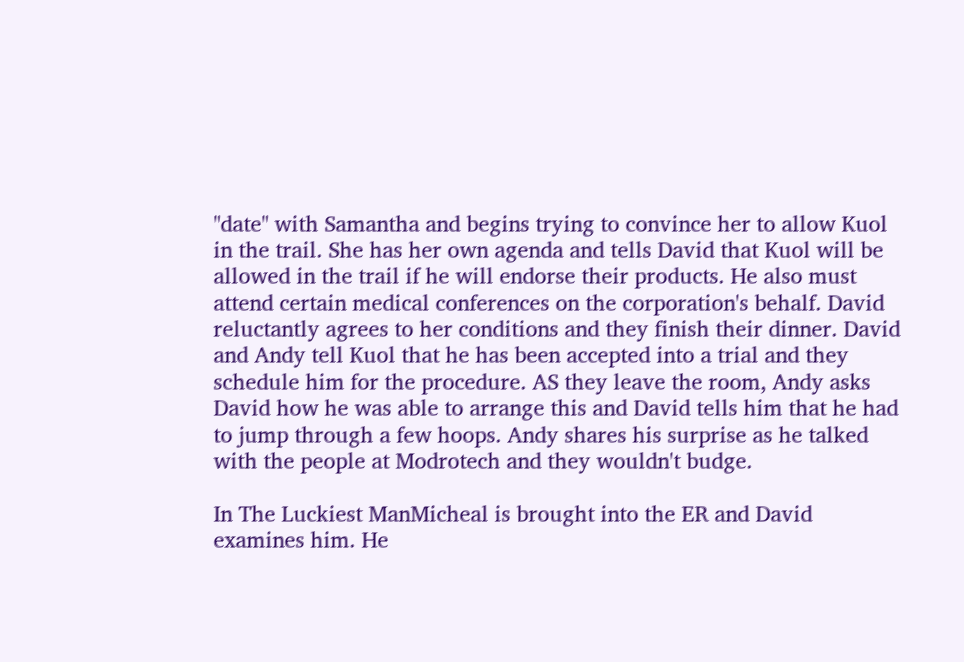"date" with Samantha and begins trying to convince her to allow Kuol in the trail. She has her own agenda and tells David that Kuol will be allowed in the trail if he will endorse their products. He also must attend certain medical conferences on the corporation's behalf. David reluctantly agrees to her conditions and they finish their dinner. David and Andy tell Kuol that he has been accepted into a trial and they schedule him for the procedure. AS they leave the room, Andy asks David how he was able to arrange this and David tells him that he had to jump through a few hoops. Andy shares his surprise as he talked with the people at Modrotech and they wouldn't budge.

In The Luckiest ManMicheal is brought into the ER and David examines him. He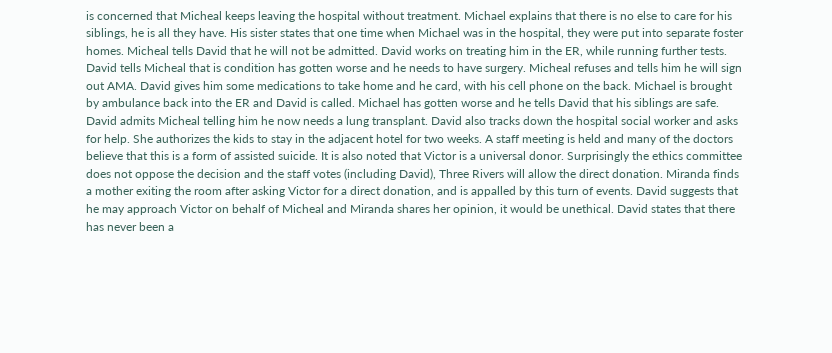is concerned that Micheal keeps leaving the hospital without treatment. Michael explains that there is no else to care for his siblings, he is all they have. His sister states that one time when Michael was in the hospital, they were put into separate foster homes. Micheal tells David that he will not be admitted. David works on treating him in the ER, while running further tests. David tells Micheal that is condition has gotten worse and he needs to have surgery. Micheal refuses and tells him he will sign out AMA. David gives him some medications to take home and he card, with his cell phone on the back. Michael is brought by ambulance back into the ER and David is called. Michael has gotten worse and he tells David that his siblings are safe. David admits Micheal telling him he now needs a lung transplant. David also tracks down the hospital social worker and asks for help. She authorizes the kids to stay in the adjacent hotel for two weeks. A staff meeting is held and many of the doctors believe that this is a form of assisted suicide. It is also noted that Victor is a universal donor. Surprisingly the ethics committee does not oppose the decision and the staff votes (including David), Three Rivers will allow the direct donation. Miranda finds a mother exiting the room after asking Victor for a direct donation, and is appalled by this turn of events. David suggests that he may approach Victor on behalf of Micheal and Miranda shares her opinion, it would be unethical. David states that there has never been a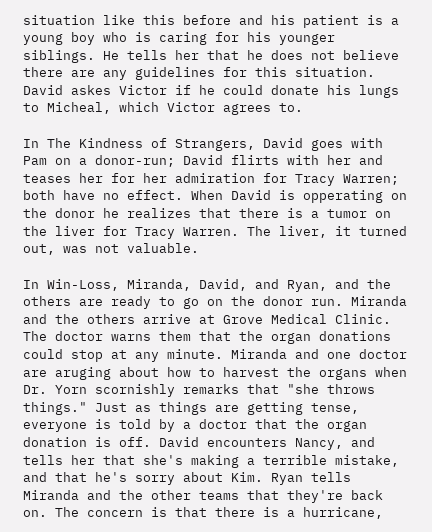situation like this before and his patient is a young boy who is caring for his younger siblings. He tells her that he does not believe there are any guidelines for this situation. David askes Victor if he could donate his lungs to Micheal, which Victor agrees to.

In The Kindness of Strangers, David goes with Pam on a donor-run; David flirts with her and teases her for her admiration for Tracy Warren; both have no effect. When David is opperating on the donor he realizes that there is a tumor on the liver for Tracy Warren. The liver, it turned out, was not valuable.

In Win-Loss, Miranda, David, and Ryan, and the others are ready to go on the donor run. Miranda and the others arrive at Grove Medical Clinic. The doctor warns them that the organ donations could stop at any minute. Miranda and one doctor are aruging about how to harvest the organs when Dr. Yorn scornishly remarks that "she throws things." Just as things are getting tense, everyone is told by a doctor that the organ donation is off. David encounters Nancy, and tells her that she's making a terrible mistake, and that he's sorry about Kim. Ryan tells Miranda and the other teams that they're back on. The concern is that there is a hurricane,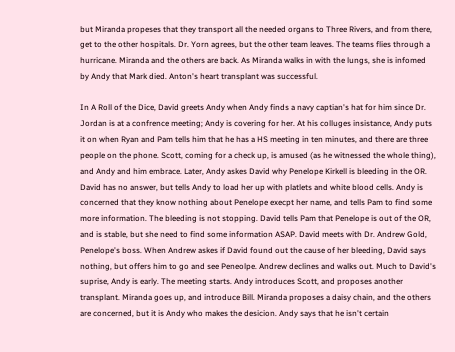but Miranda propeses that they transport all the needed organs to Three Rivers, and from there, get to the other hospitals. Dr. Yorn agrees, but the other team leaves. The teams flies through a hurricane. Miranda and the others are back. As Miranda walks in with the lungs, she is infomed by Andy that Mark died. Anton's heart transplant was successful.

In A Roll of the Dice, David greets Andy when Andy finds a navy captian's hat for him since Dr. Jordan is at a confrence meeting; Andy is covering for her. At his colluges insistance, Andy puts it on when Ryan and Pam tells him that he has a HS meeting in ten minutes, and there are three people on the phone. Scott, coming for a check up, is amused (as he witnessed the whole thing), and Andy and him embrace. Later, Andy askes David why Penelope Kirkell is bleeding in the OR. David has no answer, but tells Andy to load her up with platlets and white blood cells. Andy is concerned that they know nothing about Penelope execpt her name, and tells Pam to find some more information. The bleeding is not stopping. David tells Pam that Penelope is out of the OR, and is stable, but she need to find some information ASAP. David meets with Dr. Andrew Gold, Penelope's boss. When Andrew askes if David found out the cause of her bleeding, David says nothing, but offers him to go and see Peneolpe. Andrew declines and walks out. Much to David's suprise, Andy is early. The meeting starts. Andy introduces Scott, and proposes another transplant. Miranda goes up, and introduce Bill. Miranda proposes a daisy chain, and the others are concerned, but it is Andy who makes the desicion. Andy says that he isn't certain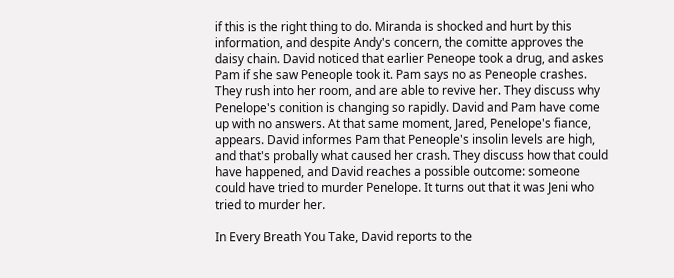if this is the right thing to do. Miranda is shocked and hurt by this information, and despite Andy's concern, the comitte approves the daisy chain. David noticed that earlier Peneope took a drug, and askes Pam if she saw Peneople took it. Pam says no as Peneople crashes. They rush into her room, and are able to revive her. They discuss why Penelope's conition is changing so rapidly. David and Pam have come up with no answers. At that same moment, Jared, Penelope's fiance, appears. David informes Pam that Peneople's insolin levels are high, and that's probally what caused her crash. They discuss how that could have happened, and David reaches a possible outcome: someone could have tried to murder Penelope. It turns out that it was Jeni who tried to murder her.

In Every Breath You Take, David reports to the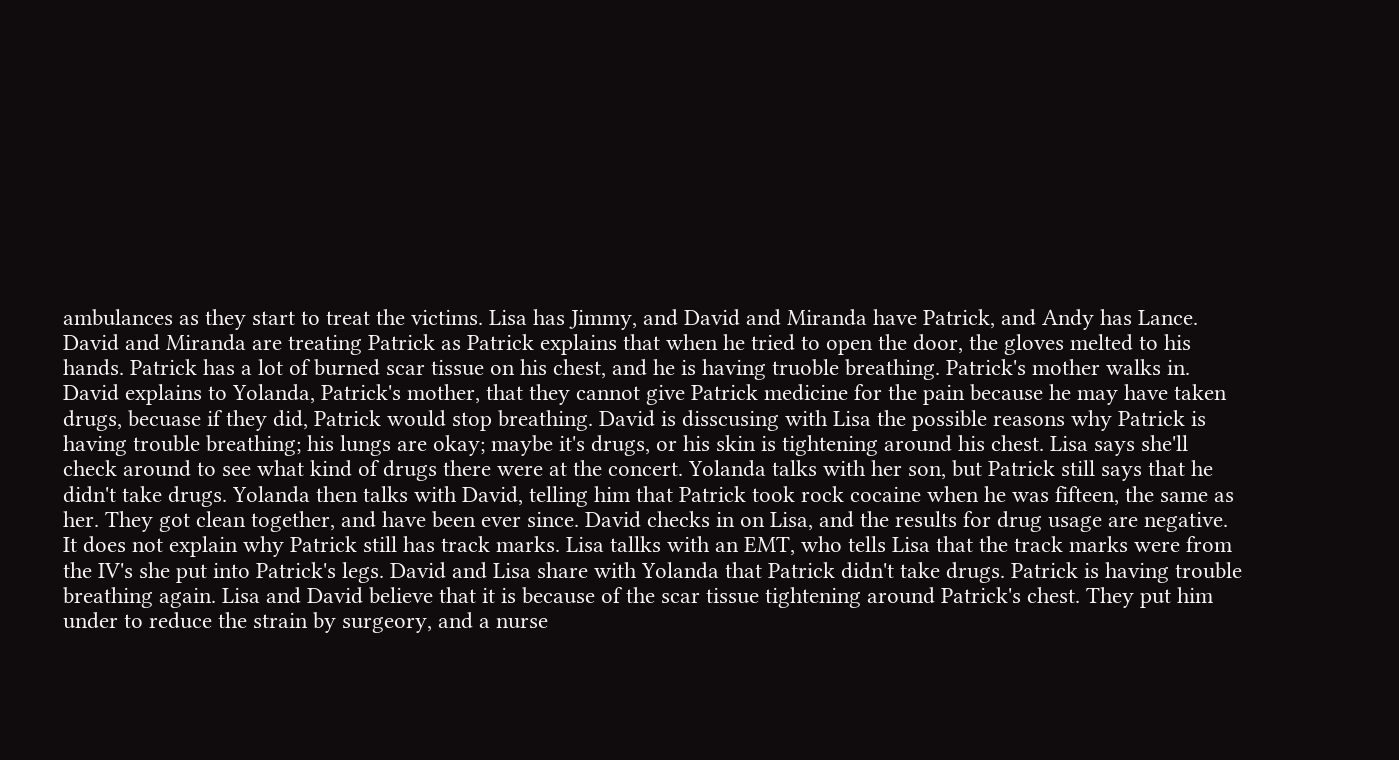ambulances as they start to treat the victims. Lisa has Jimmy, and David and Miranda have Patrick, and Andy has Lance. David and Miranda are treating Patrick as Patrick explains that when he tried to open the door, the gloves melted to his hands. Patrick has a lot of burned scar tissue on his chest, and he is having truoble breathing. Patrick's mother walks in. David explains to Yolanda, Patrick's mother, that they cannot give Patrick medicine for the pain because he may have taken drugs, becuase if they did, Patrick would stop breathing. David is disscusing with Lisa the possible reasons why Patrick is having trouble breathing; his lungs are okay; maybe it's drugs, or his skin is tightening around his chest. Lisa says she'll check around to see what kind of drugs there were at the concert. Yolanda talks with her son, but Patrick still says that he didn't take drugs. Yolanda then talks with David, telling him that Patrick took rock cocaine when he was fifteen, the same as her. They got clean together, and have been ever since. David checks in on Lisa, and the results for drug usage are negative. It does not explain why Patrick still has track marks. Lisa tallks with an EMT, who tells Lisa that the track marks were from the IV's she put into Patrick's legs. David and Lisa share with Yolanda that Patrick didn't take drugs. Patrick is having trouble breathing again. Lisa and David believe that it is because of the scar tissue tightening around Patrick's chest. They put him under to reduce the strain by surgeory, and a nurse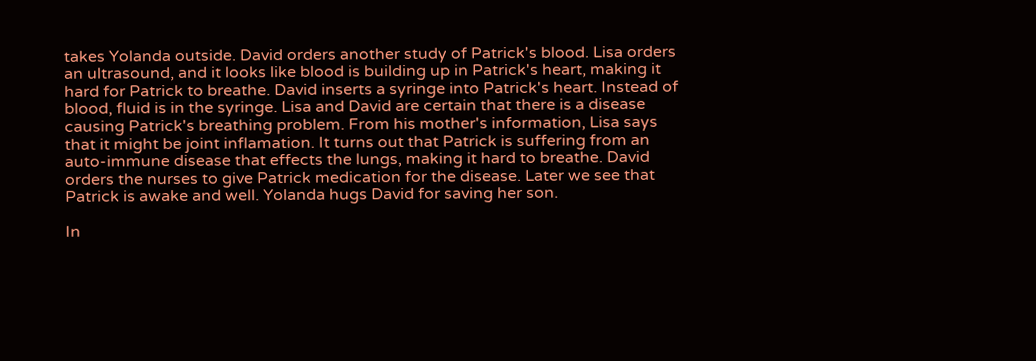takes Yolanda outside. David orders another study of Patrick's blood. Lisa orders an ultrasound, and it looks like blood is building up in Patrick's heart, making it hard for Patrick to breathe. David inserts a syringe into Patrick's heart. Instead of blood, fluid is in the syringe. Lisa and David are certain that there is a disease causing Patrick's breathing problem. From his mother's information, Lisa says that it might be joint inflamation. It turns out that Patrick is suffering from an auto-immune disease that effects the lungs, making it hard to breathe. David orders the nurses to give Patrick medication for the disease. Later we see that Patrick is awake and well. Yolanda hugs David for saving her son.

In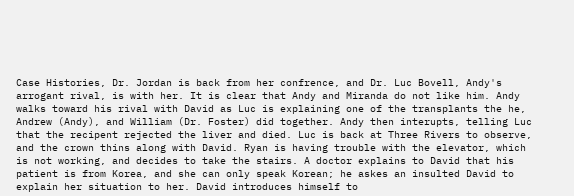Case Histories, Dr. Jordan is back from her confrence, and Dr. Luc Bovell, Andy's arrogant rival, is with her. It is clear that Andy and Miranda do not like him. Andy walks toward his rival with David as Luc is explaining one of the transplants the he, Andrew (Andy), and William (Dr. Foster) did together. Andy then interupts, telling Luc that the recipent rejected the liver and died. Luc is back at Three Rivers to observe, and the crown thins along with David. Ryan is having trouble with the elevator, which is not working, and decides to take the stairs. A doctor explains to David that his patient is from Korea, and she can only speak Korean; he askes an insulted David to explain her situation to her. David introduces himself to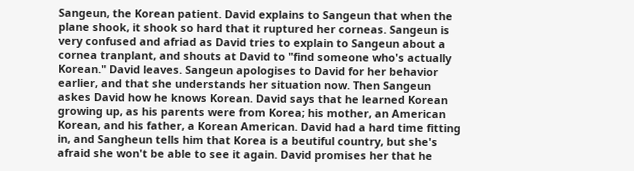Sangeun, the Korean patient. David explains to Sangeun that when the plane shook, it shook so hard that it ruptured her corneas. Sangeun is very confused and afriad as David tries to explain to Sangeun about a cornea tranplant, and shouts at David to "find someone who's actually Korean." David leaves. Sangeun apologises to David for her behavior earlier, and that she understands her situation now. Then Sangeun askes David how he knows Korean. David says that he learned Korean growing up, as his parents were from Korea; his mother, an American Korean, and his father, a Korean American. David had a hard time fitting in, and Sangheun tells him that Korea is a beutiful country, but she's afraid she won't be able to see it again. David promises her that he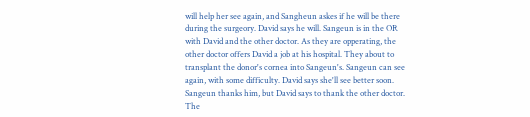will help her see again, and Sangheun askes if he will be there during the surgeory. David says he will. Sangeun is in the OR with David and the other doctor. As they are opperating, the other doctor offers David a job at his hospital. They about to transplant the donor's cornea into Sangeun's. Sangeun can see again, with some difficulty. David says she'll see better soon. Sangeun thanks him, but David says to thank the other doctor. The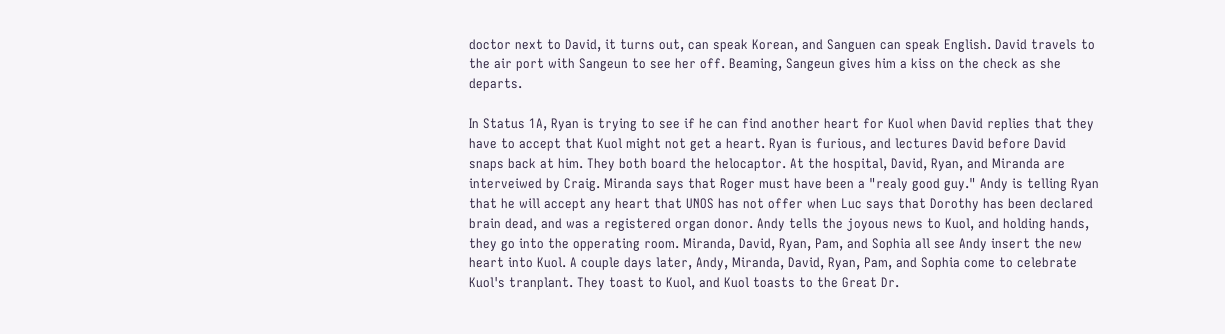doctor next to David, it turns out, can speak Korean, and Sanguen can speak English. David travels to the air port with Sangeun to see her off. Beaming, Sangeun gives him a kiss on the check as she departs.

In Status 1A, Ryan is trying to see if he can find another heart for Kuol when David replies that they have to accept that Kuol might not get a heart. Ryan is furious, and lectures David before David snaps back at him. They both board the helocaptor. At the hospital, David, Ryan, and Miranda are interveiwed by Craig. Miranda says that Roger must have been a "realy good guy." Andy is telling Ryan that he will accept any heart that UNOS has not offer when Luc says that Dorothy has been declared brain dead, and was a registered organ donor. Andy tells the joyous news to Kuol, and holding hands, they go into the opperating room. Miranda, David, Ryan, Pam, and Sophia all see Andy insert the new heart into Kuol. A couple days later, Andy, Miranda, David, Ryan, Pam, and Sophia come to celebrate Kuol's tranplant. They toast to Kuol, and Kuol toasts to the Great Dr.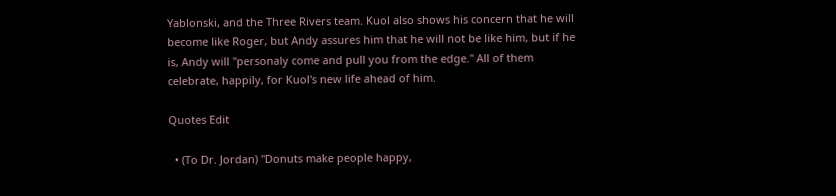Yablonski, and the Three Rivers team. Kuol also shows his concern that he will become like Roger, but Andy assures him that he will not be like him, but if he is, Andy will "personaly come and pull you from the edge." All of them celebrate, happily, for Kuol's new life ahead of him.

Quotes Edit

  • (To Dr. Jordan) "Donuts make people happy,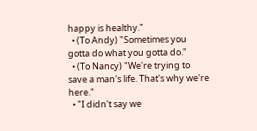happy is healthy."
  • (To Andy) "Sometimes you gotta do what you gotta do."
  • (To Nancy) "We're trying to save a man's life. That's why we're here."
  • "I didn't say we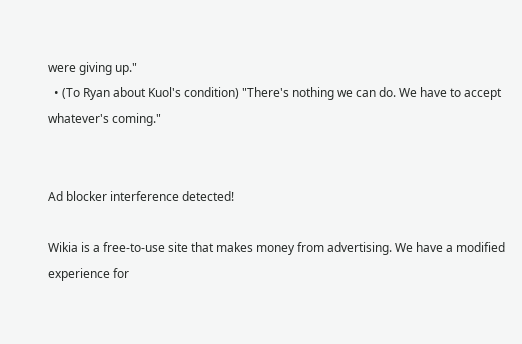were giving up."
  • (To Ryan about Kuol's condition) "There's nothing we can do. We have to accept whatever's coming."


Ad blocker interference detected!

Wikia is a free-to-use site that makes money from advertising. We have a modified experience for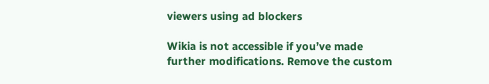viewers using ad blockers

Wikia is not accessible if you’ve made further modifications. Remove the custom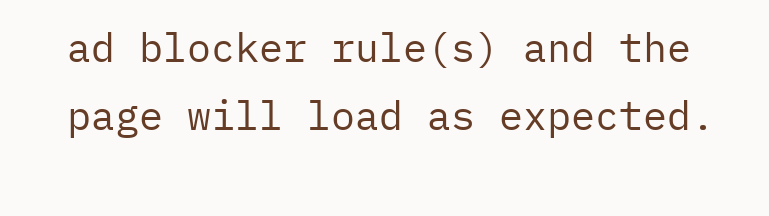ad blocker rule(s) and the page will load as expected.